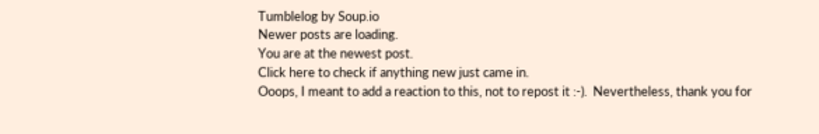Tumblelog by Soup.io
Newer posts are loading.
You are at the newest post.
Click here to check if anything new just came in.
Ooops, I meant to add a reaction to this, not to repost it :-).  Nevertheless, thank you for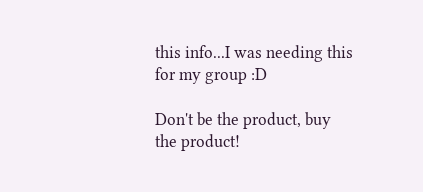this info...I was needing this for my group :D

Don't be the product, buy the product!